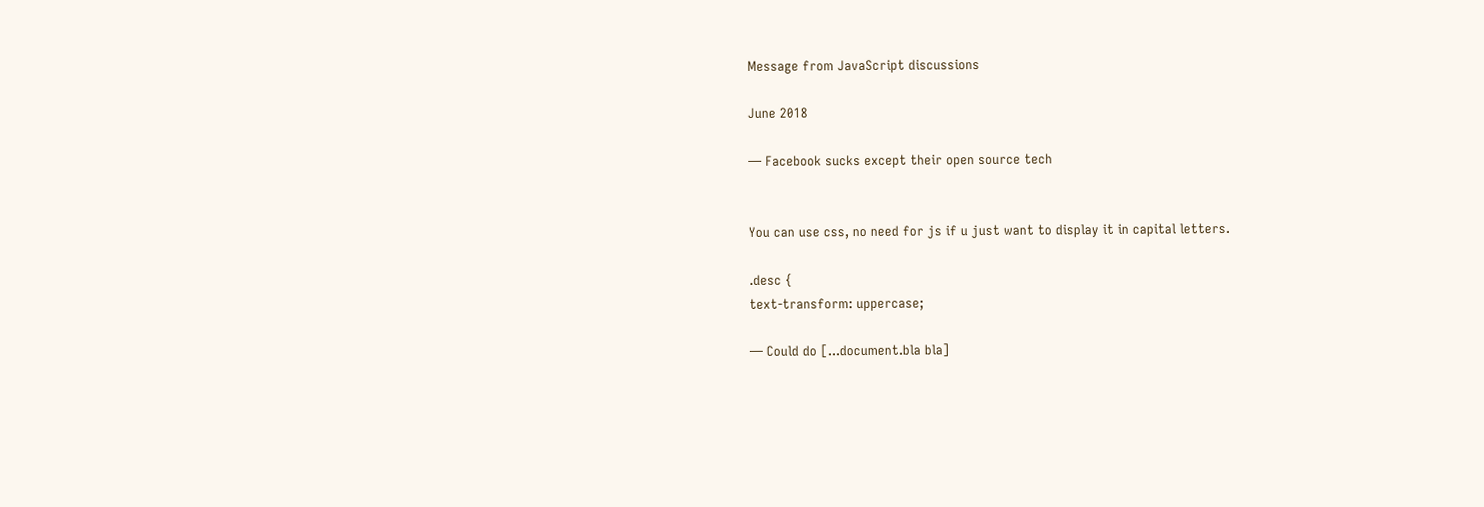Message from JavaScript discussions

June 2018

— Facebook sucks except their open source tech


You can use css, no need for js if u just want to display it in capital letters.

.desc {
text-transform: uppercase;

— Could do [...document.bla bla]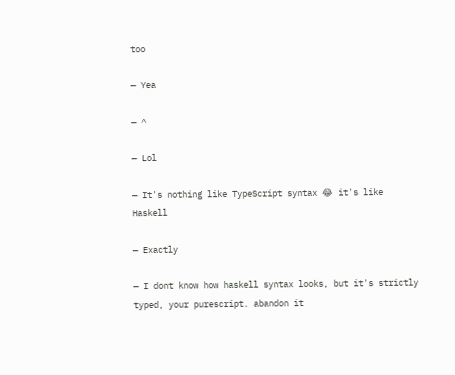too

— Yea

— ^

— Lol

— It's nothing like TypeScript syntax 😂 it's like Haskell

— Exactly

— I dont know how haskell syntax looks, but it's strictly typed, your purescript. abandon it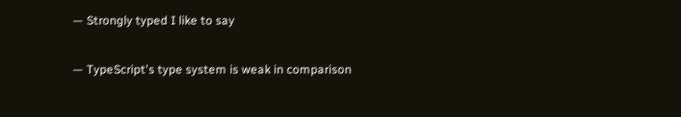— Strongly typed I like to say

— TypeScript's type system is weak in comparison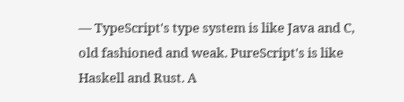— TypeScript's type system is like Java and C, old fashioned and weak. PureScript's is like Haskell and Rust. A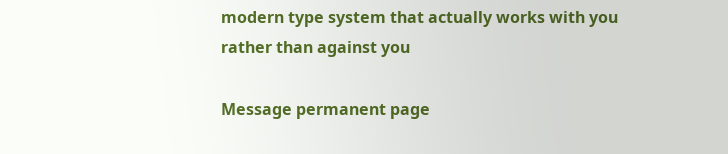modern type system that actually works with you rather than against you

Message permanent page